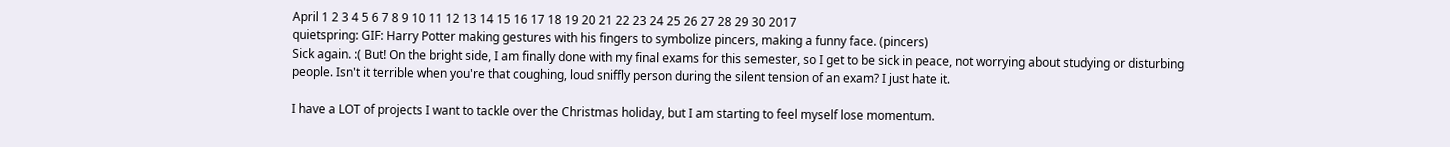April 1 2 3 4 5 6 7 8 9 10 11 12 13 14 15 16 17 18 19 20 21 22 23 24 25 26 27 28 29 30 2017
quietspring: GIF: Harry Potter making gestures with his fingers to symbolize pincers, making a funny face. (pincers)
Sick again. :( But! On the bright side, I am finally done with my final exams for this semester, so I get to be sick in peace, not worrying about studying or disturbing people. Isn't it terrible when you're that coughing, loud sniffly person during the silent tension of an exam? I just hate it.

I have a LOT of projects I want to tackle over the Christmas holiday, but I am starting to feel myself lose momentum.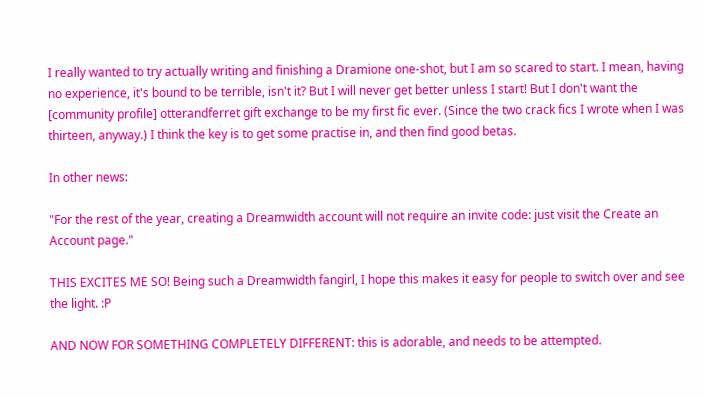I really wanted to try actually writing and finishing a Dramione one-shot, but I am so scared to start. I mean, having no experience, it's bound to be terrible, isn't it? But I will never get better unless I start! But I don't want the [community profile] otterandferret gift exchange to be my first fic ever. (Since the two crack fics I wrote when I was thirteen, anyway.) I think the key is to get some practise in, and then find good betas.

In other news:

"For the rest of the year, creating a Dreamwidth account will not require an invite code: just visit the Create an Account page."

THIS EXCITES ME SO! Being such a Dreamwidth fangirl, I hope this makes it easy for people to switch over and see the light. :P

AND NOW FOR SOMETHING COMPLETELY DIFFERENT: this is adorable, and needs to be attempted.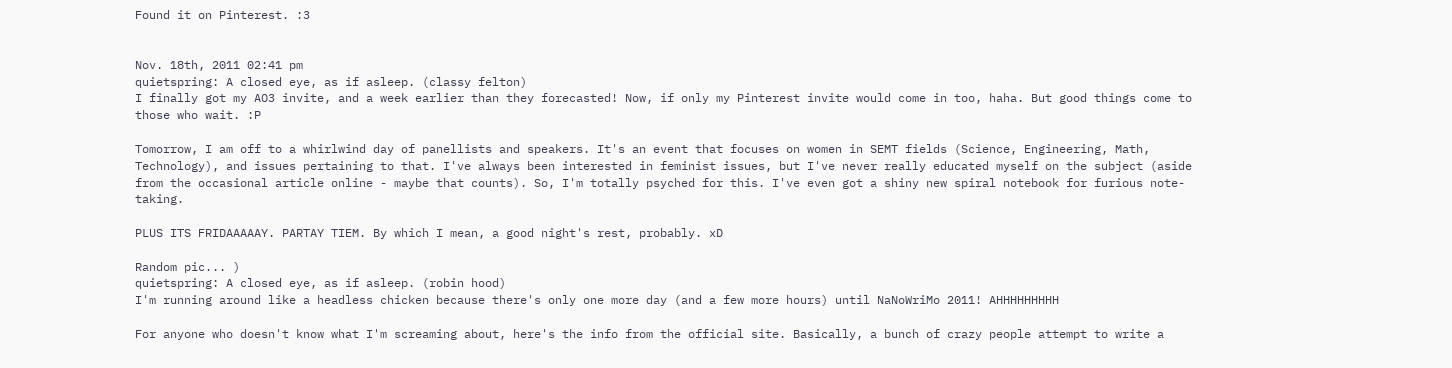Found it on Pinterest. :3


Nov. 18th, 2011 02:41 pm
quietspring: A closed eye, as if asleep. (classy felton)
I finally got my AO3 invite, and a week earlier than they forecasted! Now, if only my Pinterest invite would come in too, haha. But good things come to those who wait. :P

Tomorrow, I am off to a whirlwind day of panellists and speakers. It's an event that focuses on women in SEMT fields (Science, Engineering, Math, Technology), and issues pertaining to that. I've always been interested in feminist issues, but I've never really educated myself on the subject (aside from the occasional article online - maybe that counts). So, I'm totally psyched for this. I've even got a shiny new spiral notebook for furious note-taking.

PLUS ITS FRIDAAAAAY. PARTAY TIEM. By which I mean, a good night's rest, probably. xD

Random pic... )
quietspring: A closed eye, as if asleep. (robin hood)
I'm running around like a headless chicken because there's only one more day (and a few more hours) until NaNoWriMo 2011! AHHHHHHHHH

For anyone who doesn't know what I'm screaming about, here's the info from the official site. Basically, a bunch of crazy people attempt to write a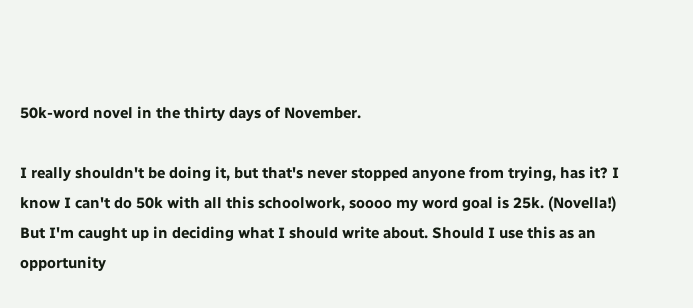50k-word novel in the thirty days of November.

I really shouldn't be doing it, but that's never stopped anyone from trying, has it? I know I can't do 50k with all this schoolwork, soooo my word goal is 25k. (Novella!) But I'm caught up in deciding what I should write about. Should I use this as an opportunity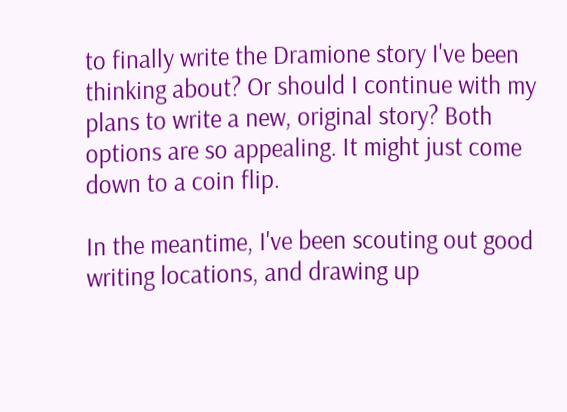to finally write the Dramione story I've been thinking about? Or should I continue with my plans to write a new, original story? Both options are so appealing. It might just come down to a coin flip.

In the meantime, I've been scouting out good writing locations, and drawing up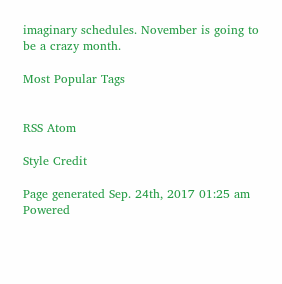imaginary schedules. November is going to be a crazy month.

Most Popular Tags


RSS Atom

Style Credit

Page generated Sep. 24th, 2017 01:25 am
Powered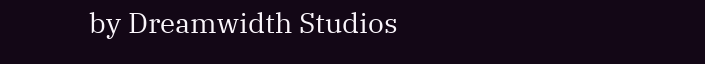by Dreamwidth Studios